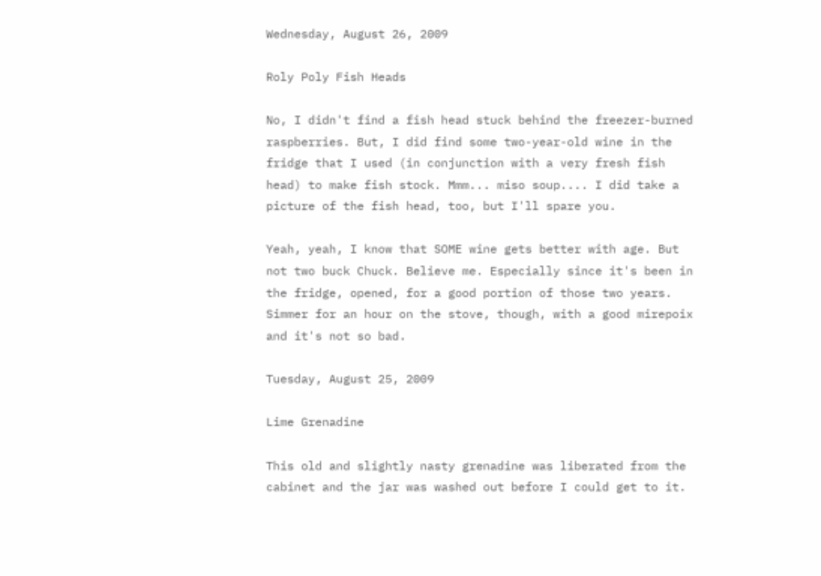Wednesday, August 26, 2009

Roly Poly Fish Heads

No, I didn't find a fish head stuck behind the freezer-burned raspberries. But, I did find some two-year-old wine in the fridge that I used (in conjunction with a very fresh fish head) to make fish stock. Mmm... miso soup.... I did take a picture of the fish head, too, but I'll spare you.

Yeah, yeah, I know that SOME wine gets better with age. But not two buck Chuck. Believe me. Especially since it's been in the fridge, opened, for a good portion of those two years. Simmer for an hour on the stove, though, with a good mirepoix and it's not so bad.

Tuesday, August 25, 2009

Lime Grenadine

This old and slightly nasty grenadine was liberated from the cabinet and the jar was washed out before I could get to it.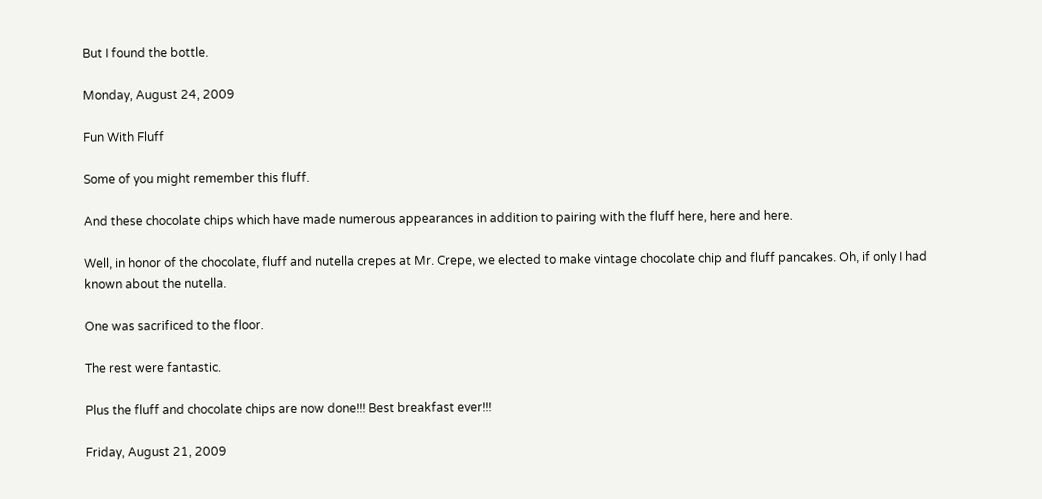But I found the bottle.

Monday, August 24, 2009

Fun With Fluff

Some of you might remember this fluff.

And these chocolate chips which have made numerous appearances in addition to pairing with the fluff here, here and here.

Well, in honor of the chocolate, fluff and nutella crepes at Mr. Crepe, we elected to make vintage chocolate chip and fluff pancakes. Oh, if only I had known about the nutella.

One was sacrificed to the floor.

The rest were fantastic.

Plus the fluff and chocolate chips are now done!!! Best breakfast ever!!!

Friday, August 21, 2009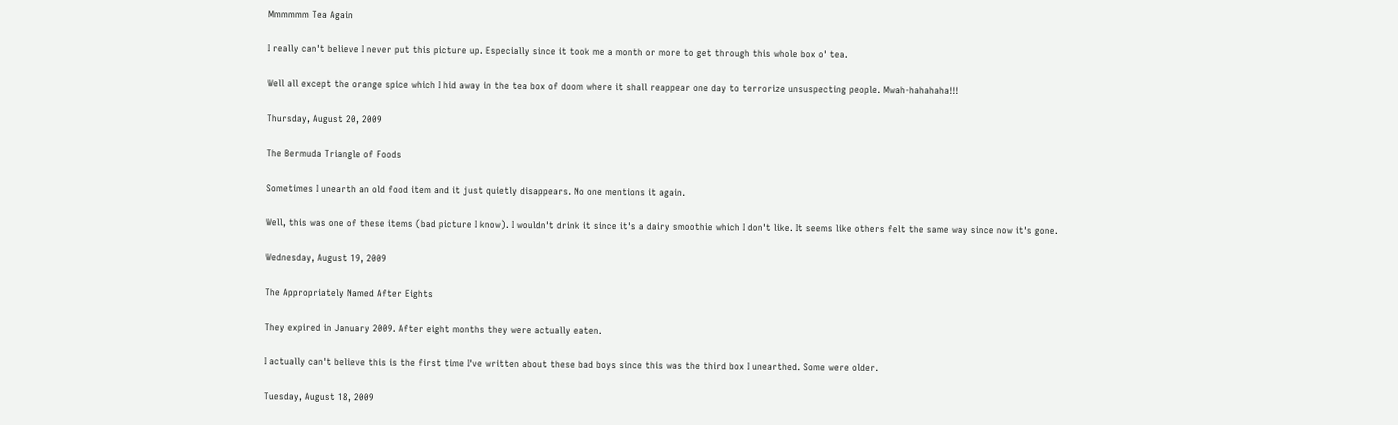Mmmmmm Tea Again

I really can't believe I never put this picture up. Especially since it took me a month or more to get through this whole box o' tea.

Well all except the orange spice which I hid away in the tea box of doom where it shall reappear one day to terrorize unsuspecting people. Mwah-hahahaha!!!

Thursday, August 20, 2009

The Bermuda Triangle of Foods

Sometimes I unearth an old food item and it just quietly disappears. No one mentions it again.

Well, this was one of these items (bad picture I know). I wouldn't drink it since it's a dairy smoothie which I don't like. It seems like others felt the same way since now it's gone.

Wednesday, August 19, 2009

The Appropriately Named After Eights

They expired in January 2009. After eight months they were actually eaten.

I actually can't believe this is the first time I've written about these bad boys since this was the third box I unearthed. Some were older.

Tuesday, August 18, 2009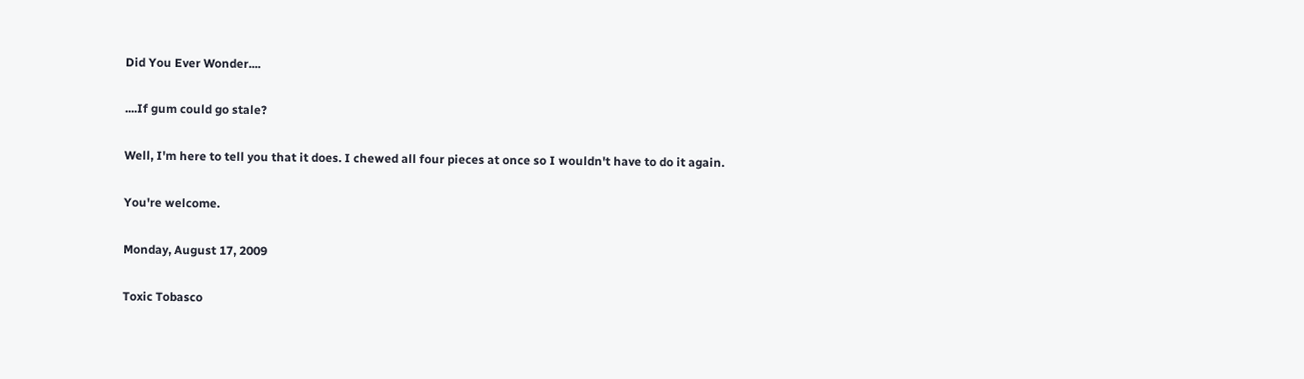Did You Ever Wonder....

....If gum could go stale?

Well, I'm here to tell you that it does. I chewed all four pieces at once so I wouldn't have to do it again.

You're welcome.

Monday, August 17, 2009

Toxic Tobasco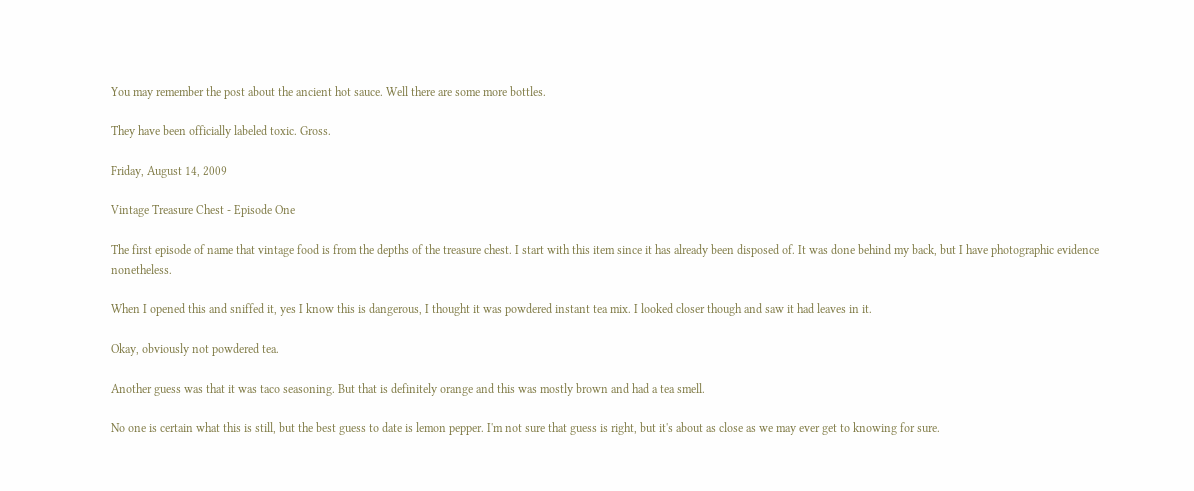You may remember the post about the ancient hot sauce. Well there are some more bottles.

They have been officially labeled toxic. Gross.

Friday, August 14, 2009

Vintage Treasure Chest - Episode One

The first episode of name that vintage food is from the depths of the treasure chest. I start with this item since it has already been disposed of. It was done behind my back, but I have photographic evidence nonetheless.

When I opened this and sniffed it, yes I know this is dangerous, I thought it was powdered instant tea mix. I looked closer though and saw it had leaves in it.

Okay, obviously not powdered tea.

Another guess was that it was taco seasoning. But that is definitely orange and this was mostly brown and had a tea smell.

No one is certain what this is still, but the best guess to date is lemon pepper. I'm not sure that guess is right, but it's about as close as we may ever get to knowing for sure.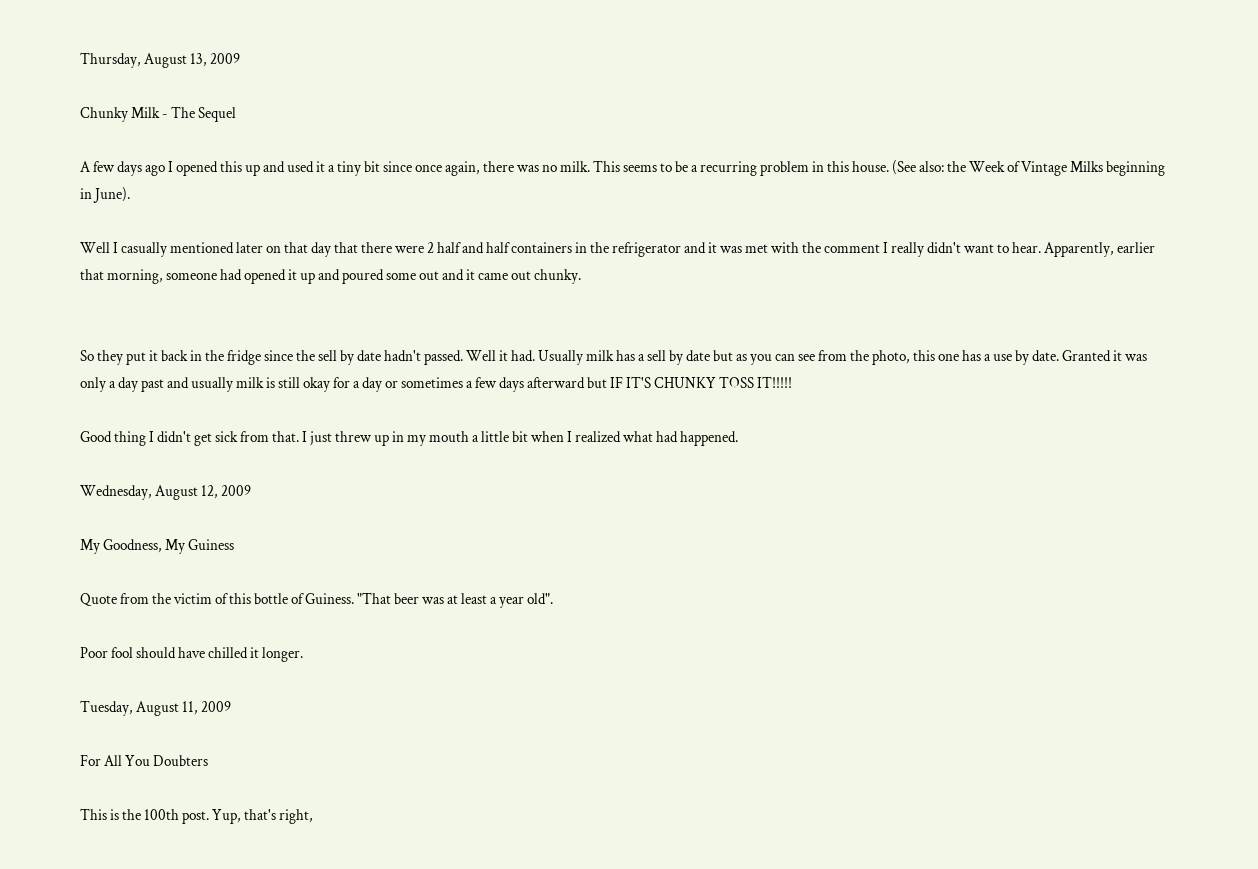Thursday, August 13, 2009

Chunky Milk - The Sequel

A few days ago I opened this up and used it a tiny bit since once again, there was no milk. This seems to be a recurring problem in this house. (See also: the Week of Vintage Milks beginning in June).

Well I casually mentioned later on that day that there were 2 half and half containers in the refrigerator and it was met with the comment I really didn't want to hear. Apparently, earlier that morning, someone had opened it up and poured some out and it came out chunky.


So they put it back in the fridge since the sell by date hadn't passed. Well it had. Usually milk has a sell by date but as you can see from the photo, this one has a use by date. Granted it was only a day past and usually milk is still okay for a day or sometimes a few days afterward but IF IT'S CHUNKY TOSS IT!!!!!

Good thing I didn't get sick from that. I just threw up in my mouth a little bit when I realized what had happened.

Wednesday, August 12, 2009

My Goodness, My Guiness

Quote from the victim of this bottle of Guiness. "That beer was at least a year old".

Poor fool should have chilled it longer.

Tuesday, August 11, 2009

For All You Doubters

This is the 100th post. Yup, that's right,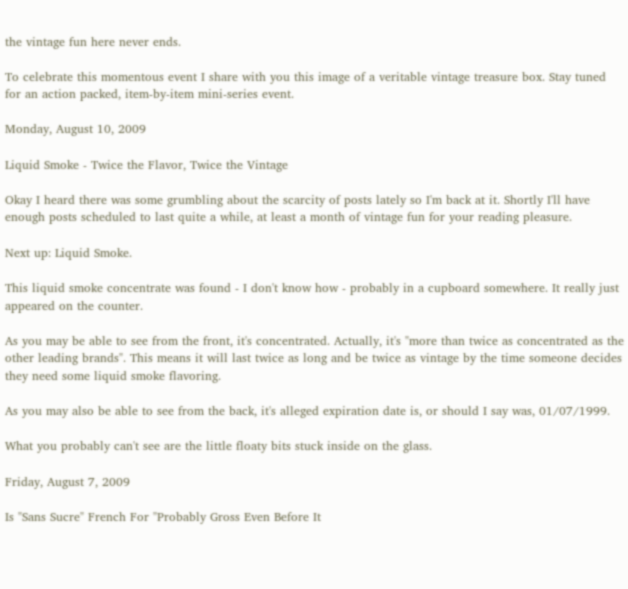the vintage fun here never ends.

To celebrate this momentous event I share with you this image of a veritable vintage treasure box. Stay tuned for an action packed, item-by-item mini-series event.

Monday, August 10, 2009

Liquid Smoke - Twice the Flavor, Twice the Vintage

Okay I heard there was some grumbling about the scarcity of posts lately so I'm back at it. Shortly I'll have enough posts scheduled to last quite a while, at least a month of vintage fun for your reading pleasure.

Next up: Liquid Smoke.

This liquid smoke concentrate was found - I don't know how - probably in a cupboard somewhere. It really just appeared on the counter.

As you may be able to see from the front, it's concentrated. Actually, it's "more than twice as concentrated as the other leading brands". This means it will last twice as long and be twice as vintage by the time someone decides they need some liquid smoke flavoring.

As you may also be able to see from the back, it's alleged expiration date is, or should I say was, 01/07/1999.

What you probably can't see are the little floaty bits stuck inside on the glass.

Friday, August 7, 2009

Is "Sans Sucre" French For "Probably Gross Even Before It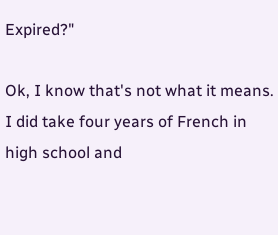Expired?"

Ok, I know that's not what it means. I did take four years of French in high school and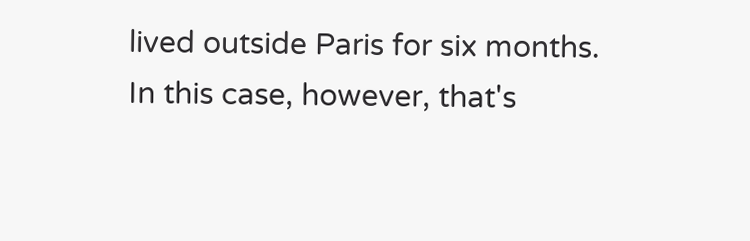lived outside Paris for six months. In this case, however, that's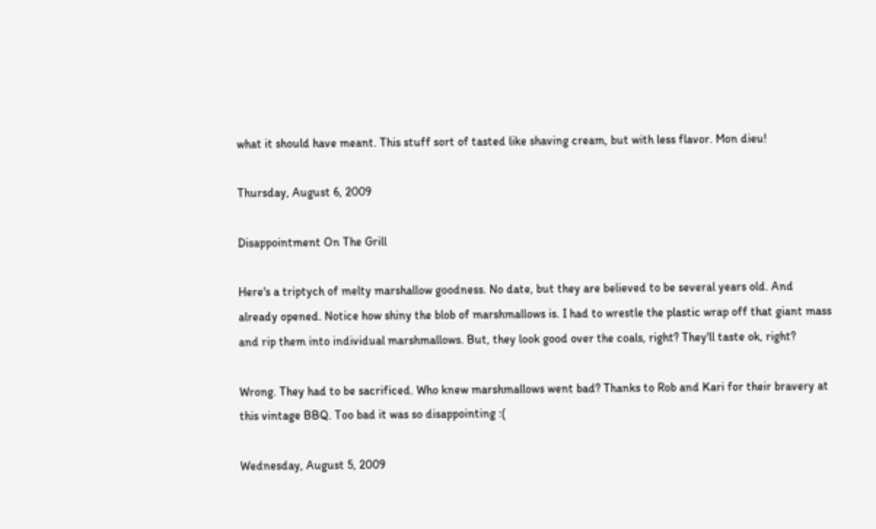what it should have meant. This stuff sort of tasted like shaving cream, but with less flavor. Mon dieu!

Thursday, August 6, 2009

Disappointment On The Grill

Here's a triptych of melty marshallow goodness. No date, but they are believed to be several years old. And already opened. Notice how shiny the blob of marshmallows is. I had to wrestle the plastic wrap off that giant mass and rip them into individual marshmallows. But, they look good over the coals, right? They'll taste ok, right?

Wrong. They had to be sacrificed. Who knew marshmallows went bad? Thanks to Rob and Kari for their bravery at this vintage BBQ. Too bad it was so disappointing :(

Wednesday, August 5, 2009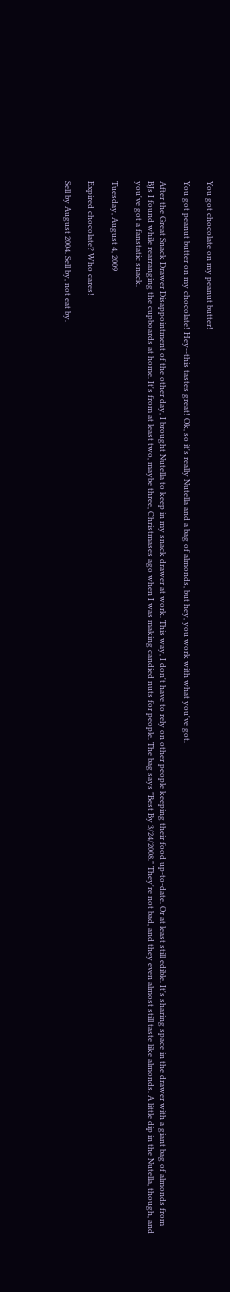You got chocolate on my peanut butter!

You got peanut butter on my chocolate! Hey--this tastes great! Ok, so it's really Nutella and a bag of almonds, but hey, you work with what you've got.

After the Great Snack Drawer Disappointment of the other day, I brought Nutella to keep in my snack drawer at work. This way, I don't have to rely on other people keeping their food up-to-date. Or at least still edible. It's sharing space in the drawer with a giant bag of almonds from BJs I found while rearranging the cupboards at home. It's from at least two, maybe three, Christmases ago when I was making candied nuts for people. The bag says "Best By 3/24/2008." They're not bad, and they even almost still taste like almonds. A little dip in the Nutella, though, and you've got a fanstatic snack.

Tuesday, August 4, 2009

Expired chocolate? Who cares!

Sell by August 2004. Sell by, not eat by.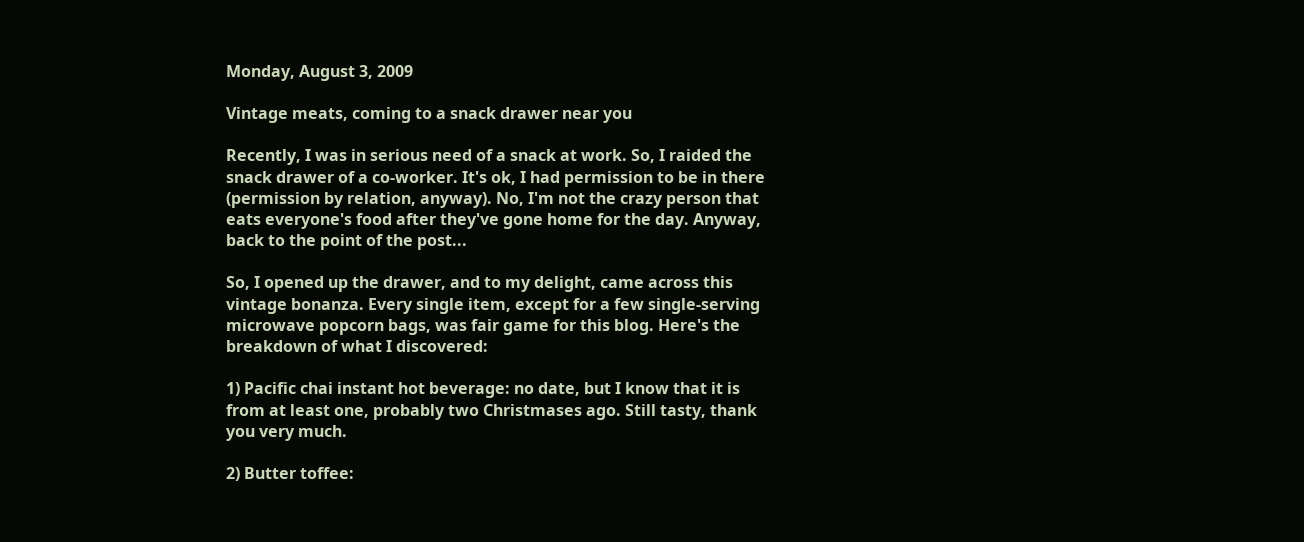Monday, August 3, 2009

Vintage meats, coming to a snack drawer near you

Recently, I was in serious need of a snack at work. So, I raided the snack drawer of a co-worker. It's ok, I had permission to be in there (permission by relation, anyway). No, I'm not the crazy person that eats everyone's food after they've gone home for the day. Anyway, back to the point of the post...

So, I opened up the drawer, and to my delight, came across this vintage bonanza. Every single item, except for a few single-serving microwave popcorn bags, was fair game for this blog. Here's the breakdown of what I discovered:

1) Pacific chai instant hot beverage: no date, but I know that it is from at least one, probably two Christmases ago. Still tasty, thank you very much.

2) Butter toffee: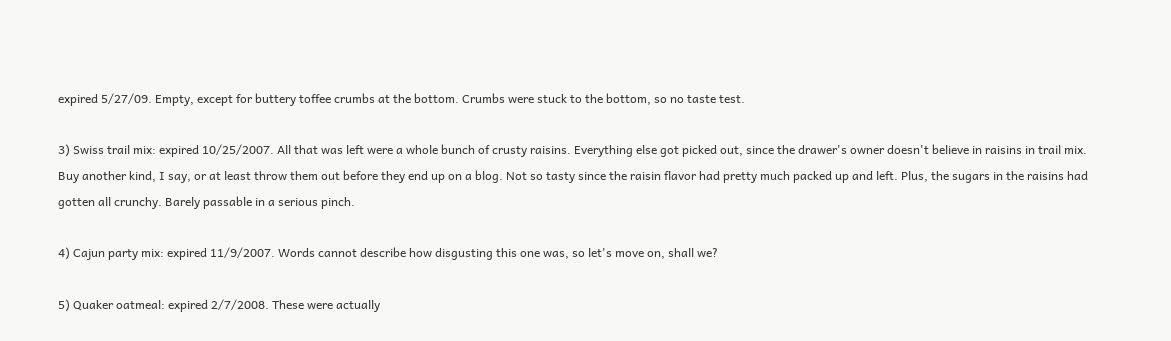expired 5/27/09. Empty, except for buttery toffee crumbs at the bottom. Crumbs were stuck to the bottom, so no taste test.

3) Swiss trail mix: expired 10/25/2007. All that was left were a whole bunch of crusty raisins. Everything else got picked out, since the drawer's owner doesn't believe in raisins in trail mix. Buy another kind, I say, or at least throw them out before they end up on a blog. Not so tasty since the raisin flavor had pretty much packed up and left. Plus, the sugars in the raisins had gotten all crunchy. Barely passable in a serious pinch.

4) Cajun party mix: expired 11/9/2007. Words cannot describe how disgusting this one was, so let's move on, shall we?

5) Quaker oatmeal: expired 2/7/2008. These were actually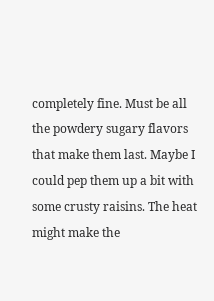completely fine. Must be all the powdery sugary flavors that make them last. Maybe I could pep them up a bit with some crusty raisins. The heat might make the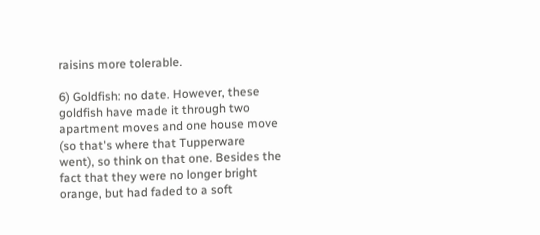raisins more tolerable.

6) Goldfish: no date. However, these goldfish have made it through two apartment moves and one house move (so that's where that Tupperware went), so think on that one. Besides the fact that they were no longer bright orange, but had faded to a soft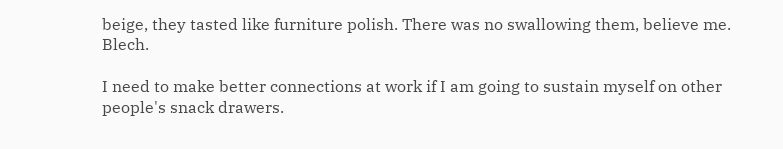beige, they tasted like furniture polish. There was no swallowing them, believe me. Blech.

I need to make better connections at work if I am going to sustain myself on other people's snack drawers.